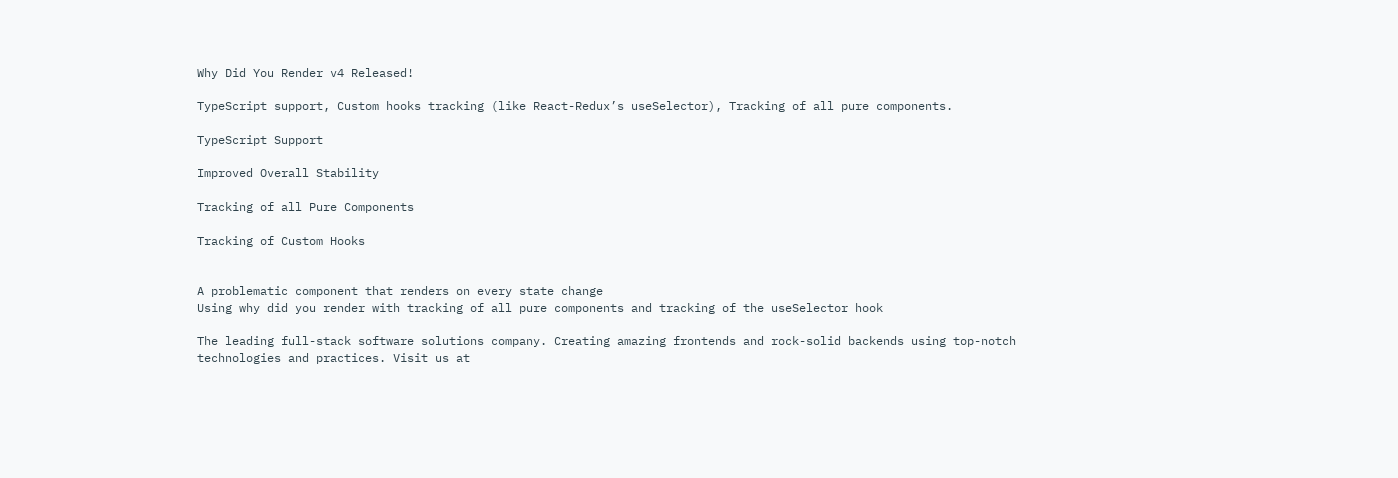Why Did You Render v4 Released!

TypeScript support, Custom hooks tracking (like React-Redux’s useSelector), Tracking of all pure components.

TypeScript Support

Improved Overall Stability

Tracking of all Pure Components

Tracking of Custom Hooks


A problematic component that renders on every state change
Using why did you render with tracking of all pure components and tracking of the useSelector hook

The leading full-stack software solutions company. Creating amazing frontends and rock-solid backends using top-notch technologies and practices. Visit us at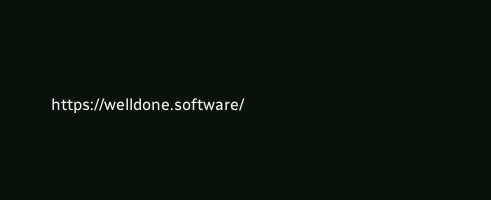https://welldone.software/